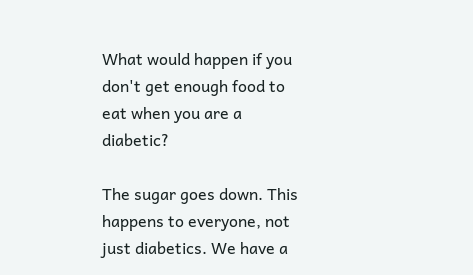What would happen if you don't get enough food to eat when you are a diabetic?

The sugar goes down. This happens to everyone, not just diabetics. We have a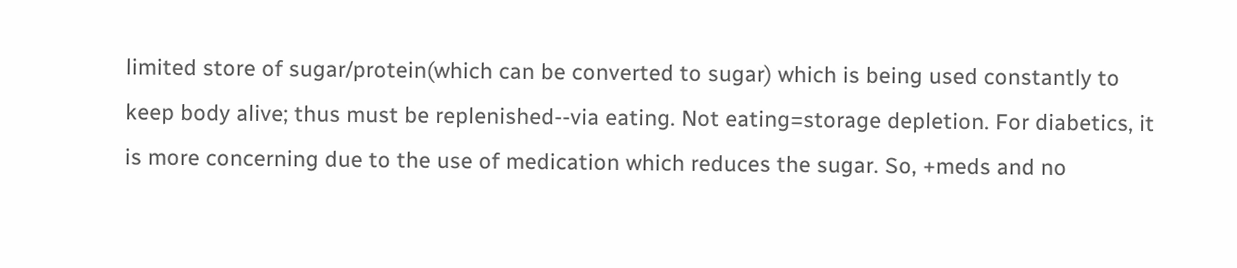limited store of sugar/protein(which can be converted to sugar) which is being used constantly to keep body alive; thus must be replenished--via eating. Not eating=storage depletion. For diabetics, it is more concerning due to the use of medication which reduces the sugar. So, +meds and no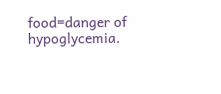food=danger of hypoglycemia.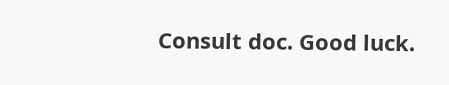Consult doc. Good luck.